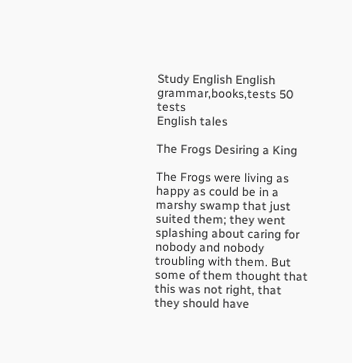Study English English grammar,books,tests 50 tests
English tales

The Frogs Desiring a King

The Frogs were living as happy as could be in a marshy swamp that just suited them; they went splashing about caring for nobody and nobody troubling with them. But some of them thought that this was not right, that they should have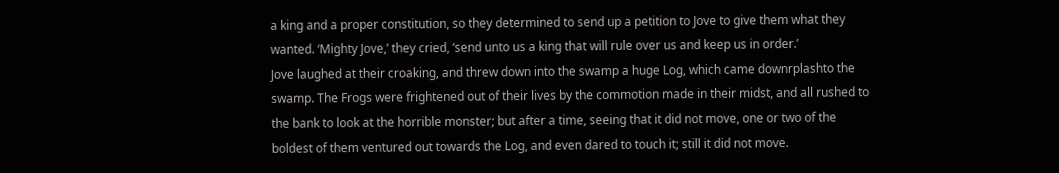a king and a proper constitution, so they determined to send up a petition to Jove to give them what they wanted. ‘Mighty Jove,’ they cried, ‘send unto us a king that will rule over us and keep us in order.’
Jove laughed at their croaking, and threw down into the swamp a huge Log, which came downrplashto the swamp. The Frogs were frightened out of their lives by the commotion made in their midst, and all rushed to the bank to look at the horrible monster; but after a time, seeing that it did not move, one or two of the boldest of them ventured out towards the Log, and even dared to touch it; still it did not move.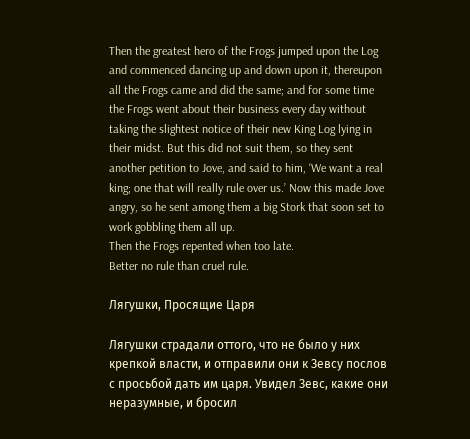Then the greatest hero of the Frogs jumped upon the Log and commenced dancing up and down upon it, thereupon all the Frogs came and did the same; and for some time the Frogs went about their business every day without taking the slightest notice of their new King Log lying in their midst. But this did not suit them, so they sent another petition to Jove, and said to him, ‘We want a real king; one that will really rule over us.’ Now this made Jove angry, so he sent among them a big Stork that soon set to work gobbling them all up.
Then the Frogs repented when too late.
Better no rule than cruel rule.

Лягушки, Просящие Царя

Лягушки страдали оттого, что не было у них крепкой власти, и отправили они к Зевсу послов с просьбой дать им царя. Увидел Зевс, какие они неразумные, и бросил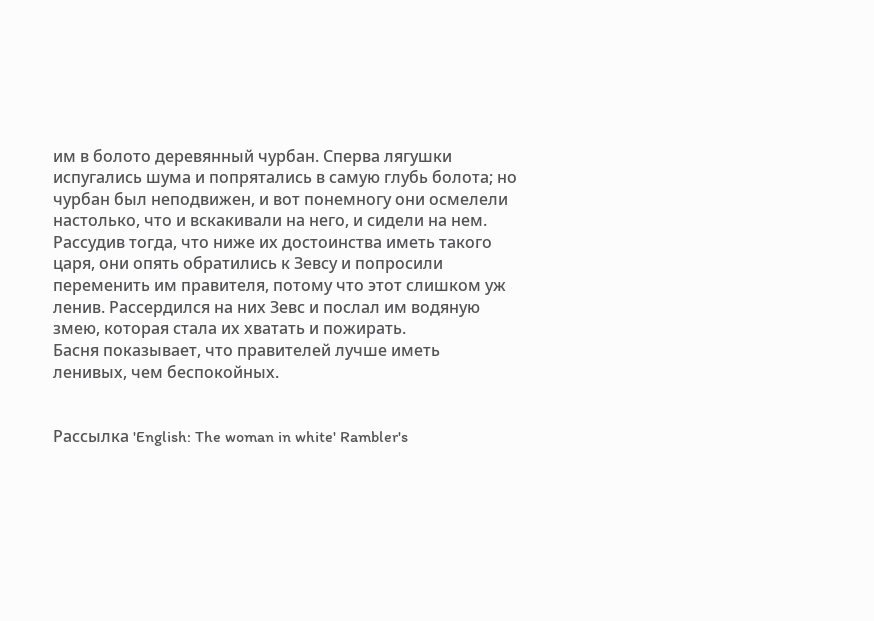им в болото деревянный чурбан. Сперва лягушки испугались шума и попрятались в самую глубь болота; но чурбан был неподвижен, и вот понемногу они осмелели настолько, что и вскакивали на него, и сидели на нем.
Рассудив тогда, что ниже их достоинства иметь такого царя, они опять обратились к Зевсу и попросили переменить им правителя, потому что этот слишком уж ленив. Рассердился на них Зевс и послал им водяную змею, которая стала их хватать и пожирать.
Басня показывает, что правителей лучше иметь ленивых, чем беспокойных.


Рассылка 'English: The woman in white' Rambler's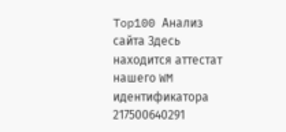Top100 Анализ сайта Здесь находится аттестат нашего WM идентификатора 217500640291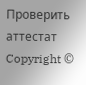Проверить аттестат
Copyright ©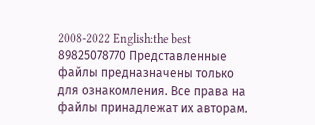2008-2022 English:the best 89825078770 Представленные файлы предназначены только для ознакомления. Все права на файлы принадлежат их авторам.